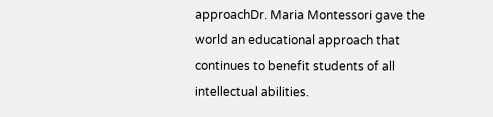approachDr. Maria Montessori gave the world an educational approach that continues to benefit students of all intellectual abilities.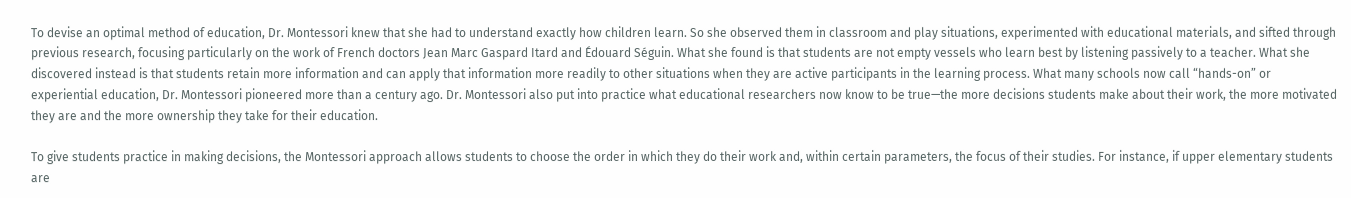To devise an optimal method of education, Dr. Montessori knew that she had to understand exactly how children learn. So she observed them in classroom and play situations, experimented with educational materials, and sifted through previous research, focusing particularly on the work of French doctors Jean Marc Gaspard Itard and Édouard Séguin. What she found is that students are not empty vessels who learn best by listening passively to a teacher. What she discovered instead is that students retain more information and can apply that information more readily to other situations when they are active participants in the learning process. What many schools now call “hands-on” or experiential education, Dr. Montessori pioneered more than a century ago. Dr. Montessori also put into practice what educational researchers now know to be true—the more decisions students make about their work, the more motivated they are and the more ownership they take for their education.

To give students practice in making decisions, the Montessori approach allows students to choose the order in which they do their work and, within certain parameters, the focus of their studies. For instance, if upper elementary students are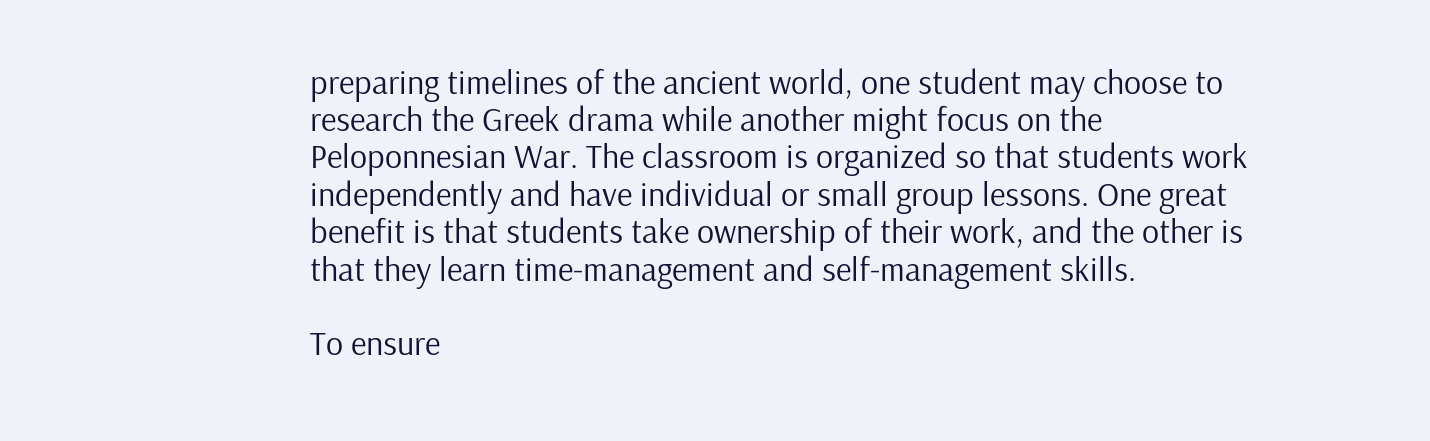preparing timelines of the ancient world, one student may choose to research the Greek drama while another might focus on the Peloponnesian War. The classroom is organized so that students work independently and have individual or small group lessons. One great benefit is that students take ownership of their work, and the other is that they learn time-management and self-management skills.

To ensure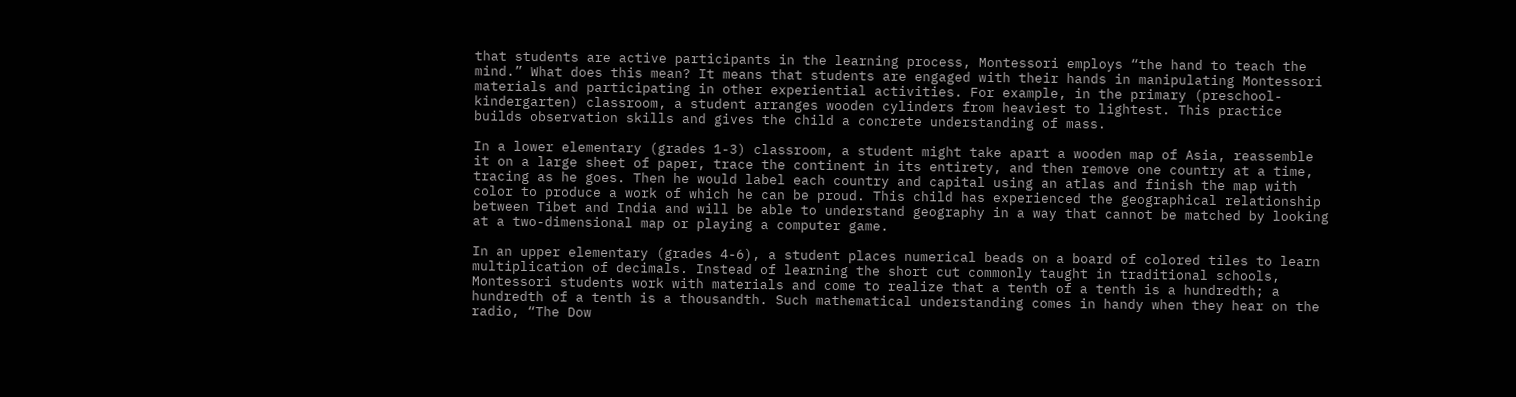that students are active participants in the learning process, Montessori employs “the hand to teach the mind.” What does this mean? It means that students are engaged with their hands in manipulating Montessori materials and participating in other experiential activities. For example, in the primary (preschool-kindergarten) classroom, a student arranges wooden cylinders from heaviest to lightest. This practice builds observation skills and gives the child a concrete understanding of mass.

In a lower elementary (grades 1-3) classroom, a student might take apart a wooden map of Asia, reassemble it on a large sheet of paper, trace the continent in its entirety, and then remove one country at a time, tracing as he goes. Then he would label each country and capital using an atlas and finish the map with color to produce a work of which he can be proud. This child has experienced the geographical relationship between Tibet and India and will be able to understand geography in a way that cannot be matched by looking at a two-dimensional map or playing a computer game.

In an upper elementary (grades 4-6), a student places numerical beads on a board of colored tiles to learn multiplication of decimals. Instead of learning the short cut commonly taught in traditional schools, Montessori students work with materials and come to realize that a tenth of a tenth is a hundredth; a hundredth of a tenth is a thousandth. Such mathematical understanding comes in handy when they hear on the radio, “The Dow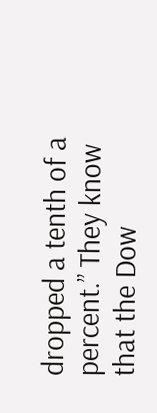dropped a tenth of a percent.” They know that the Dow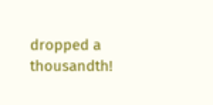dropped a thousandth!